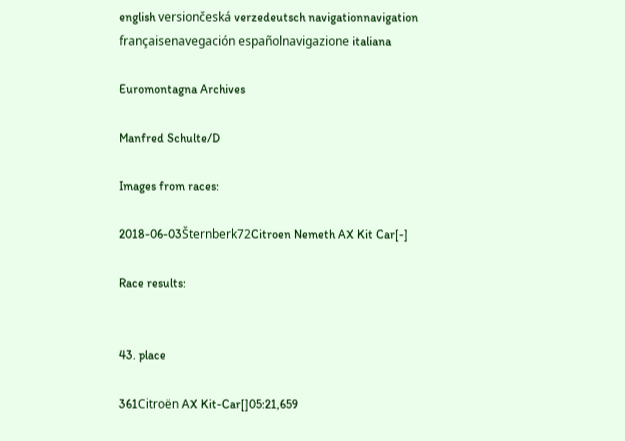english versiončeská verzedeutsch navigationnavigation françaisenavegación españolnavigazione italiana

Euromontagna Archives

Manfred Schulte/D

Images from races:

2018-06-03Šternberk72Citroen Nemeth AX Kit Car[-]

Race results:


43. place

361Citroën AX Kit-Car[]05:21,659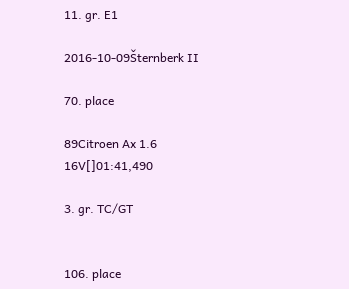11. gr. E1

2016-10-09Šternberk II

70. place

89Citroen Ax 1.6 16V[]01:41,490

3. gr. TC/GT


106. place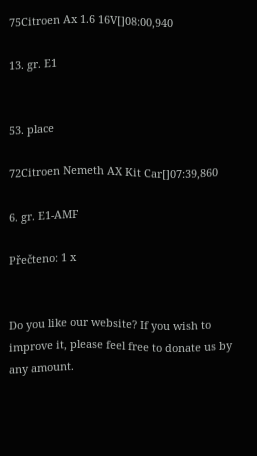75Citroen Ax 1.6 16V[]08:00,940

13. gr. E1


53. place

72Citroen Nemeth AX Kit Car[]07:39,860

6. gr. E1-AMF

Přečteno: 1 x


Do you like our website? If you wish to improve it, please feel free to donate us by any amount.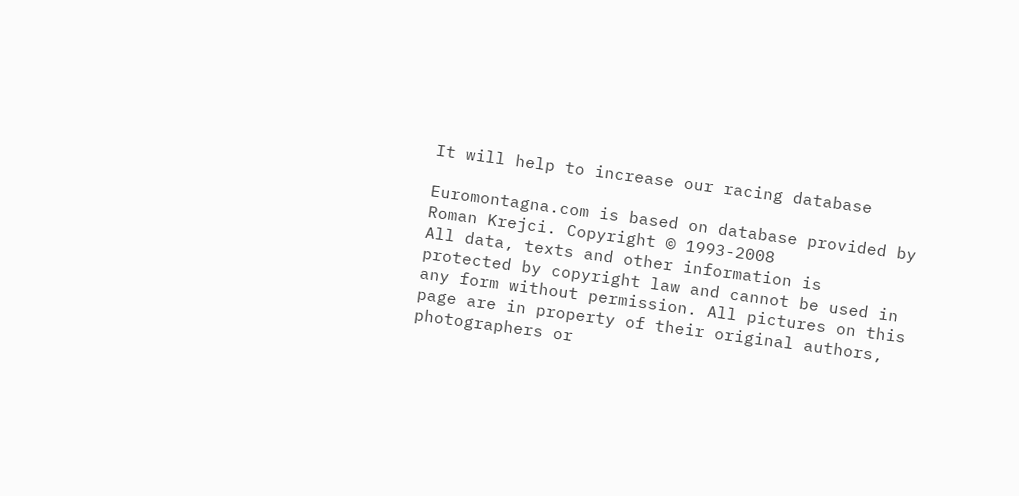It will help to increase our racing database

Euromontagna.com is based on database provided by Roman Krejci. Copyright © 1993-2008
All data, texts and other information is protected by copyright law and cannot be used in any form without permission. All pictures on this page are in property of their original authors, photographers or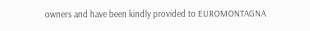owners and have been kindly provided to EUROMONTAGNA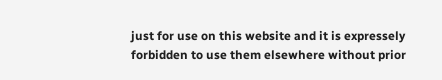just for use on this website and it is expressely forbidden to use them elsewhere without prior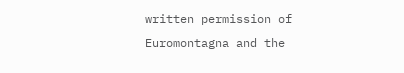written permission of Euromontagna and the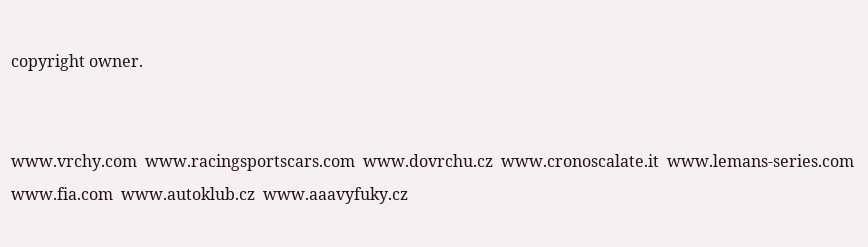copyright owner.


www.vrchy.com  www.racingsportscars.com  www.dovrchu.cz  www.cronoscalate.it  www.lemans-series.com  www.fia.com  www.autoklub.cz  www.aaavyfuky.cz